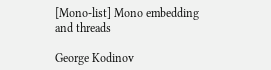[Mono-list] Mono embedding and threads

George Kodinov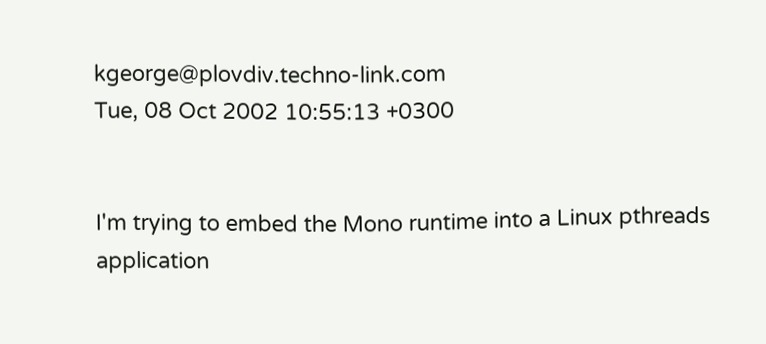kgeorge@plovdiv.techno-link.com
Tue, 08 Oct 2002 10:55:13 +0300


I'm trying to embed the Mono runtime into a Linux pthreads application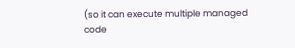(so it can execute multiple managed code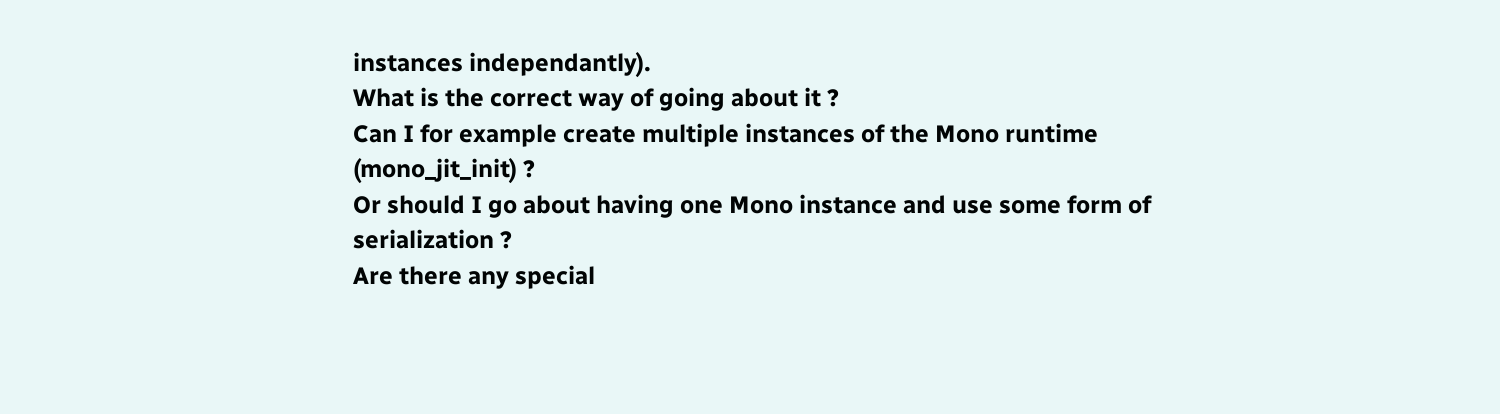instances independantly).
What is the correct way of going about it ?
Can I for example create multiple instances of the Mono runtime
(mono_jit_init) ?
Or should I go about having one Mono instance and use some form of
serialization ?
Are there any special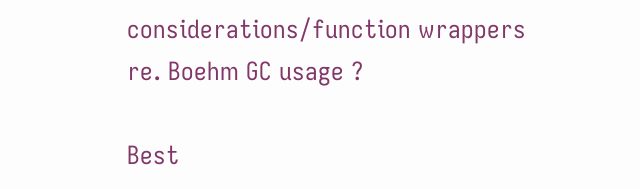considerations/function wrappers re. Boehm GC usage ?

Best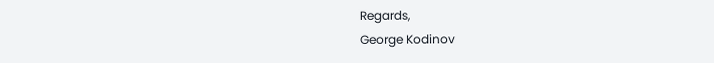Regards,
George Kodinov